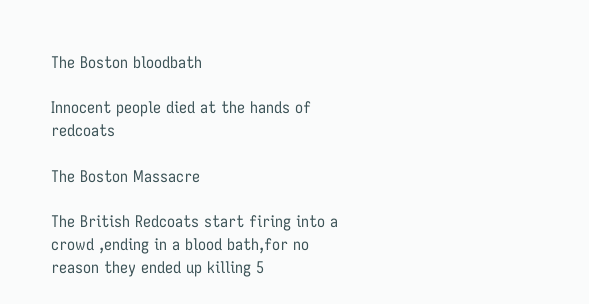The Boston bloodbath

Innocent people died at the hands of redcoats

The Boston Massacre

The British Redcoats start firing into a crowd ,ending in a blood bath,for no reason they ended up killing 5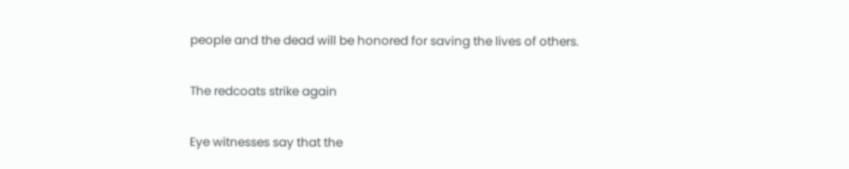people and the dead will be honored for saving the lives of others.

The redcoats strike again

Eye witnesses say that the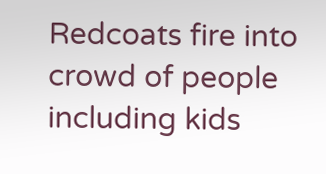Redcoats fire into crowd of people including kids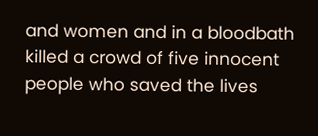and women and in a bloodbath killed a crowd of five innocent people who saved the lives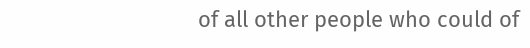of all other people who could of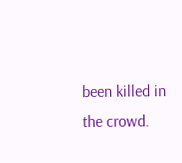been killed in the crowd.